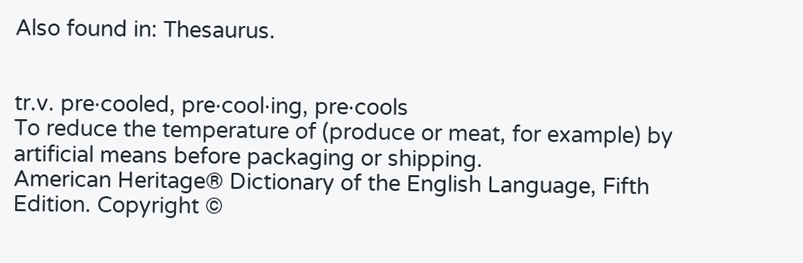Also found in: Thesaurus.


tr.v. pre·cooled, pre·cool·ing, pre·cools
To reduce the temperature of (produce or meat, for example) by artificial means before packaging or shipping.
American Heritage® Dictionary of the English Language, Fifth Edition. Copyright ©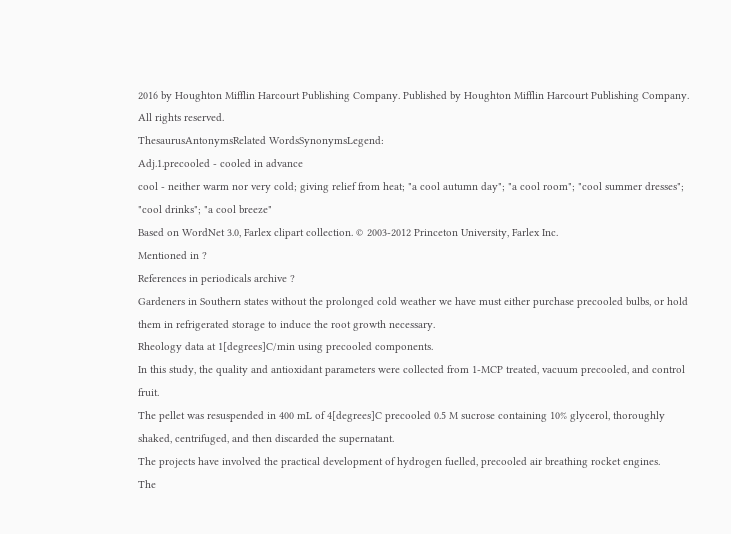2016 by Houghton Mifflin Harcourt Publishing Company. Published by Houghton Mifflin Harcourt Publishing Company. All rights reserved.
ThesaurusAntonymsRelated WordsSynonymsLegend:
Adj.1.precooled - cooled in advance
cool - neither warm nor very cold; giving relief from heat; "a cool autumn day"; "a cool room"; "cool summer dresses"; "cool drinks"; "a cool breeze"
Based on WordNet 3.0, Farlex clipart collection. © 2003-2012 Princeton University, Farlex Inc.
Mentioned in ?
References in periodicals archive ?
Gardeners in Southern states without the prolonged cold weather we have must either purchase precooled bulbs, or hold them in refrigerated storage to induce the root growth necessary.
Rheology data at 1[degrees]C/min using precooled components.
In this study, the quality and antioxidant parameters were collected from 1-MCP treated, vacuum precooled, and control fruit.
The pellet was resuspended in 400 mL of 4[degrees]C precooled 0.5 M sucrose containing 10% glycerol, thoroughly shaked, centrifuged, and then discarded the supernatant.
The projects have involved the practical development of hydrogen fuelled, precooled air breathing rocket engines.
The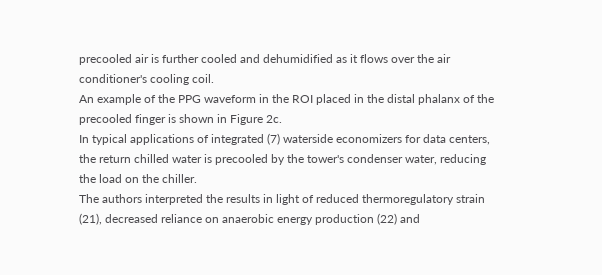precooled air is further cooled and dehumidified as it flows over the air conditioner's cooling coil.
An example of the PPG waveform in the ROI placed in the distal phalanx of the precooled finger is shown in Figure 2c.
In typical applications of integrated (7) waterside economizers for data centers, the return chilled water is precooled by the tower's condenser water, reducing the load on the chiller.
The authors interpreted the results in light of reduced thermoregulatory strain (21), decreased reliance on anaerobic energy production (22) and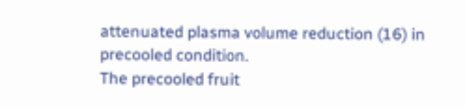attenuated plasma volume reduction (16) in precooled condition.
The precooled fruit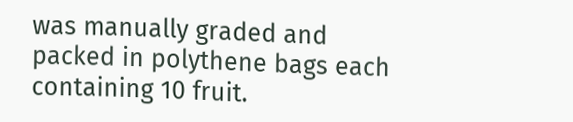was manually graded and packed in polythene bags each containing 10 fruit.